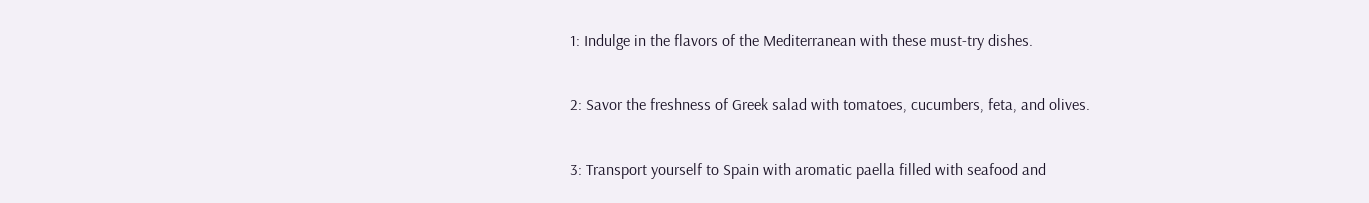1: Indulge in the flavors of the Mediterranean with these must-try dishes.

2: Savor the freshness of Greek salad with tomatoes, cucumbers, feta, and olives.

3: Transport yourself to Spain with aromatic paella filled with seafood and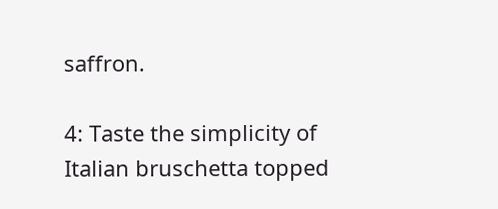saffron.

4: Taste the simplicity of Italian bruschetta topped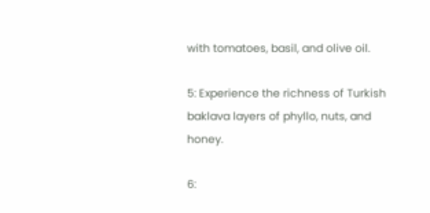with tomatoes, basil, and olive oil.

5: Experience the richness of Turkish baklava layers of phyllo, nuts, and honey.

6: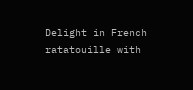Delight in French ratatouille with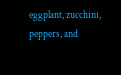eggplant, zucchini, peppers, and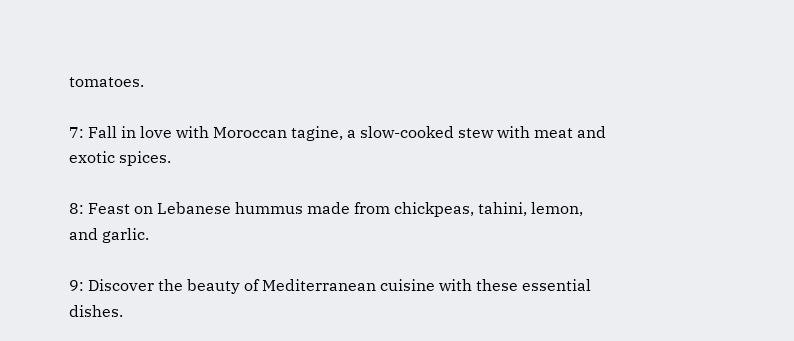tomatoes.

7: Fall in love with Moroccan tagine, a slow-cooked stew with meat and exotic spices.

8: Feast on Lebanese hummus made from chickpeas, tahini, lemon, and garlic.

9: Discover the beauty of Mediterranean cuisine with these essential dishes.